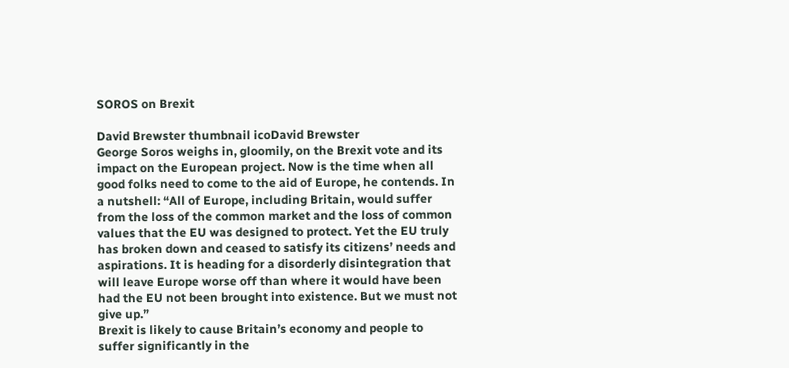SOROS on Brexit

David Brewster thumbnail icoDavid Brewster
George Soros weighs in, gloomily, on the Brexit vote and its impact on the European project. Now is the time when all good folks need to come to the aid of Europe, he contends. In a nutshell: “All of Europe, including Britain, would suffer from the loss of the common market and the loss of common values that the EU was designed to protect. Yet the EU truly has broken down and ceased to satisfy its citizens’ needs and aspirations. It is heading for a disorderly disintegration that will leave Europe worse off than where it would have been had the EU not been brought into existence. But we must not give up.”
Brexit is likely to cause Britain’s economy and people to suffer significantly in the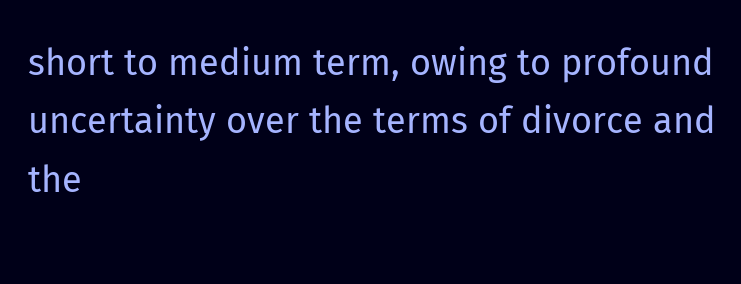short to medium term, owing to profound uncertainty over the terms of divorce and the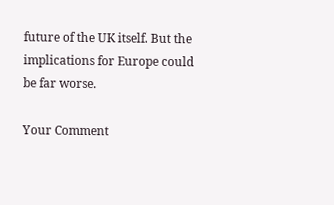future of the UK itself. But the implications for Europe could be far worse.

Your Comment